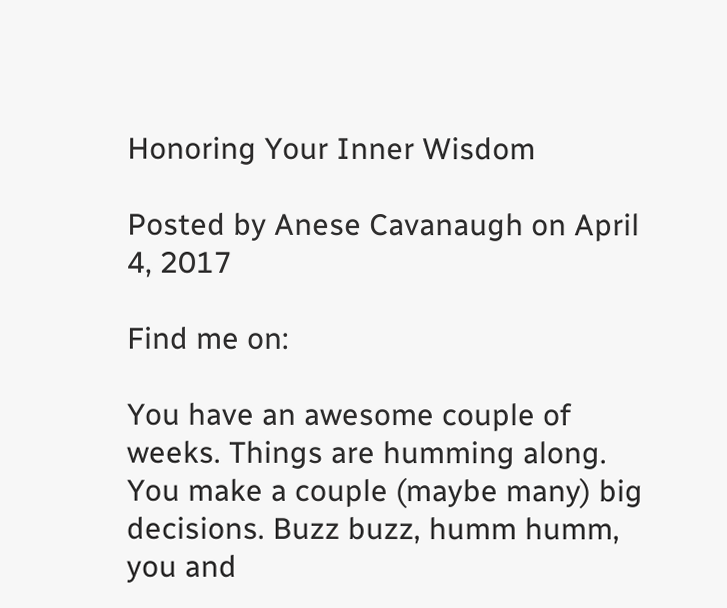Honoring Your Inner Wisdom

Posted by Anese Cavanaugh on April 4, 2017

Find me on:

You have an awesome couple of weeks. Things are humming along. You make a couple (maybe many) big decisions. Buzz buzz, humm humm, you and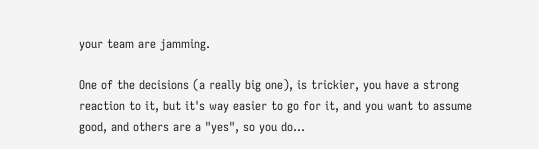your team are jamming.

One of the decisions (a really big one), is trickier, you have a strong reaction to it, but it's way easier to go for it, and you want to assume good, and others are a "yes", so you do...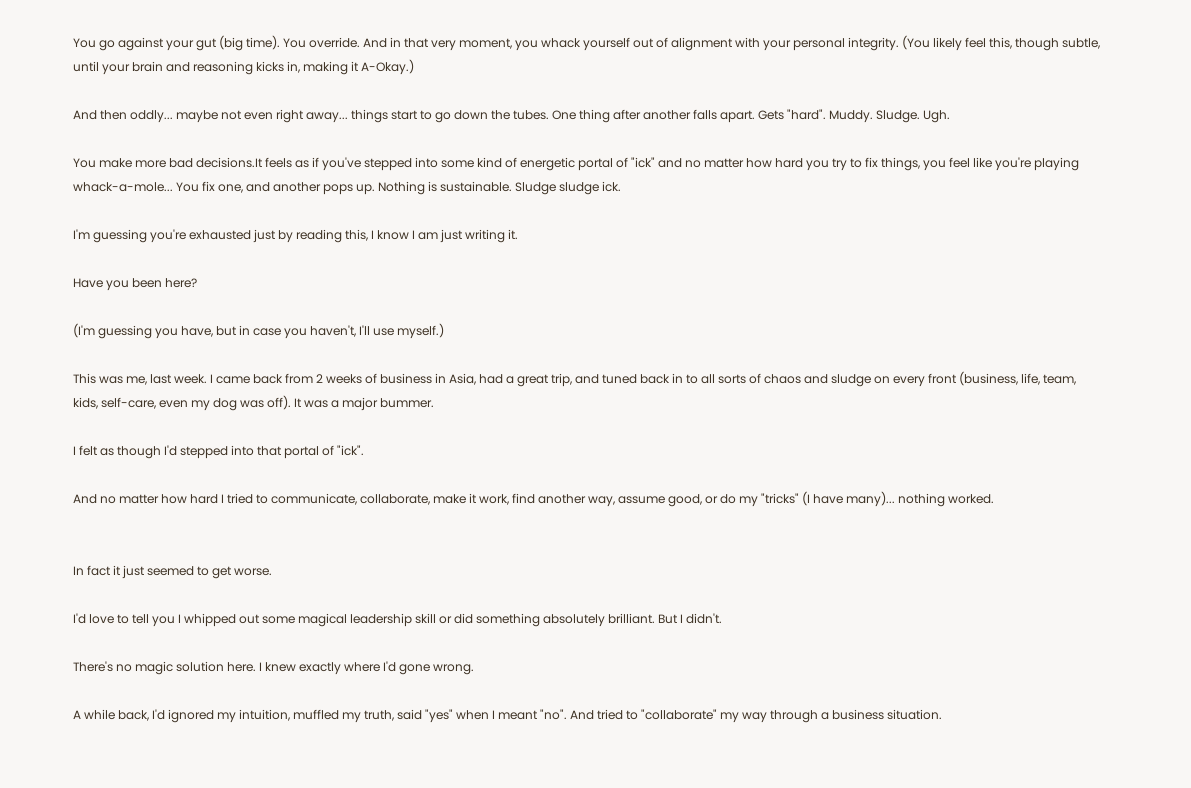You go against your gut (big time). You override. And in that very moment, you whack yourself out of alignment with your personal integrity. (You likely feel this, though subtle, until your brain and reasoning kicks in, making it A-Okay.)

And then oddly... maybe not even right away... things start to go down the tubes. One thing after another falls apart. Gets "hard". Muddy. Sludge. Ugh.

You make more bad decisions.It feels as if you've stepped into some kind of energetic portal of "ick" and no matter how hard you try to fix things, you feel like you're playing whack-a-mole... You fix one, and another pops up. Nothing is sustainable. Sludge sludge ick.

I'm guessing you're exhausted just by reading this, I know I am just writing it.

Have you been here?

(I'm guessing you have, but in case you haven't, I'll use myself.)

This was me, last week. I came back from 2 weeks of business in Asia, had a great trip, and tuned back in to all sorts of chaos and sludge on every front (business, life, team, kids, self-care, even my dog was off). It was a major bummer.

I felt as though I'd stepped into that portal of "ick".

And no matter how hard I tried to communicate, collaborate, make it work, find another way, assume good, or do my "tricks" (I have many)... nothing worked.


In fact it just seemed to get worse.

I'd love to tell you I whipped out some magical leadership skill or did something absolutely brilliant. But I didn't.

There's no magic solution here. I knew exactly where I'd gone wrong.

A while back, I'd ignored my intuition, muffled my truth, said "yes" when I meant "no". And tried to "collaborate" my way through a business situation.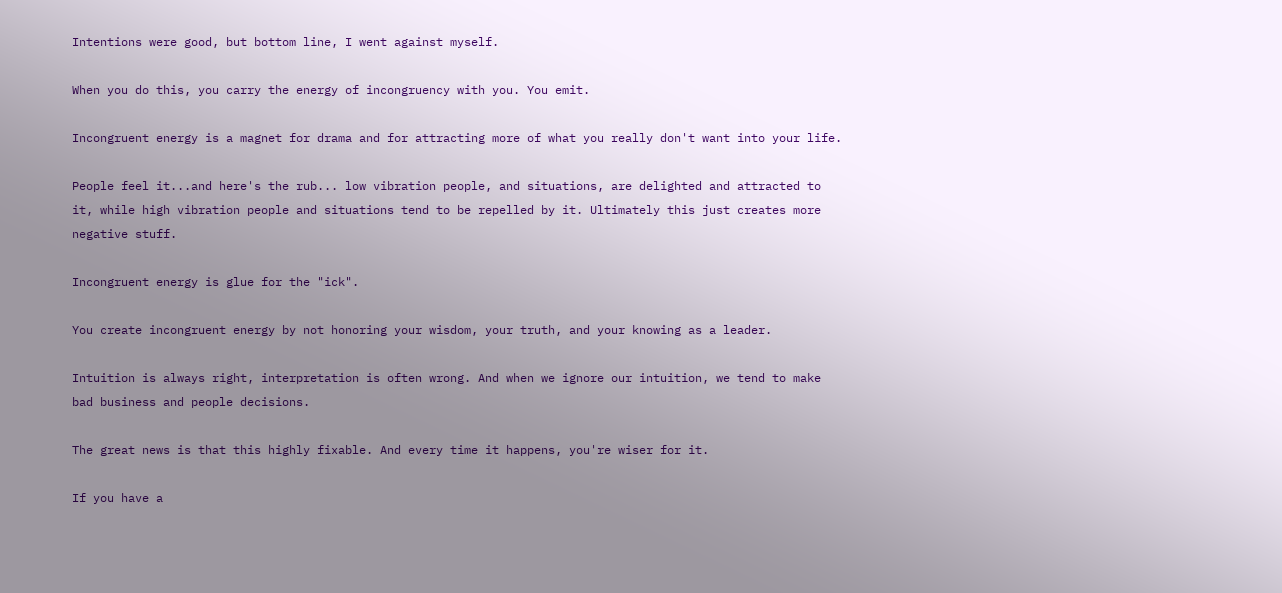Intentions were good, but bottom line, I went against myself.

When you do this, you carry the energy of incongruency with you. You emit.

Incongruent energy is a magnet for drama and for attracting more of what you really don't want into your life.

People feel it...and here's the rub... low vibration people, and situations, are delighted and attracted to it, while high vibration people and situations tend to be repelled by it. Ultimately this just creates more negative stuff.

Incongruent energy is glue for the "ick".

You create incongruent energy by not honoring your wisdom, your truth, and your knowing as a leader.

Intuition is always right, interpretation is often wrong. And when we ignore our intuition, we tend to make bad business and people decisions.

The great news is that this highly fixable. And every time it happens, you're wiser for it.

If you have a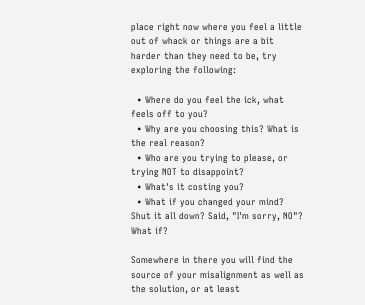place right now where you feel a little out of whack or things are a bit harder than they need to be, try exploring the following:

  • Where do you feel the ick, what feels off to you?
  • Why are you choosing this? What is the real reason?
  • Who are you trying to please, or trying NOT to disappoint?
  • What's it costing you?
  • What if you changed your mind? Shut it all down? Said, "I'm sorry, NO"? What if?

Somewhere in there you will find the source of your misalignment as well as the solution, or at least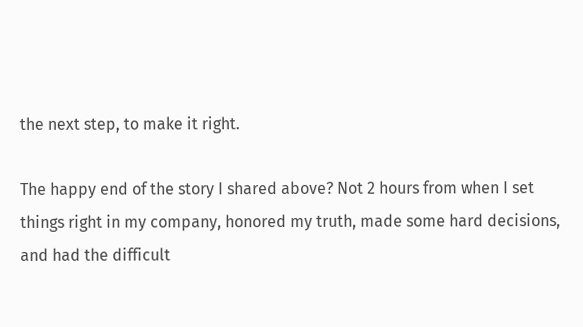the next step, to make it right.

The happy end of the story I shared above? Not 2 hours from when I set things right in my company, honored my truth, made some hard decisions, and had the difficult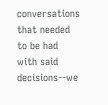conversations that needed to be had with said decisions--we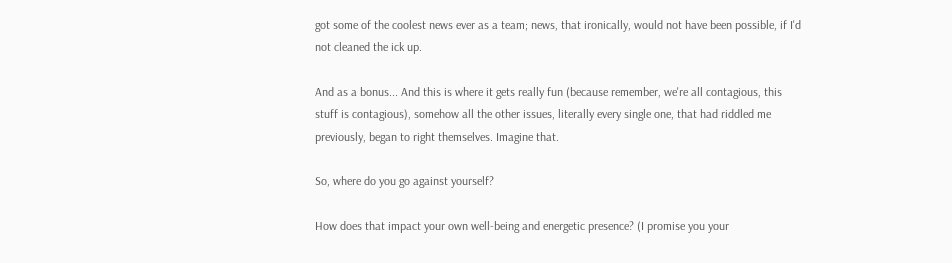got some of the coolest news ever as a team; news, that ironically, would not have been possible, if I'd not cleaned the ick up.

And as a bonus... And this is where it gets really fun (because remember, we're all contagious, this stuff is contagious), somehow all the other issues, literally every single one, that had riddled me previously, began to right themselves. Imagine that.

So, where do you go against yourself?

How does that impact your own well-being and energetic presence? (I promise you your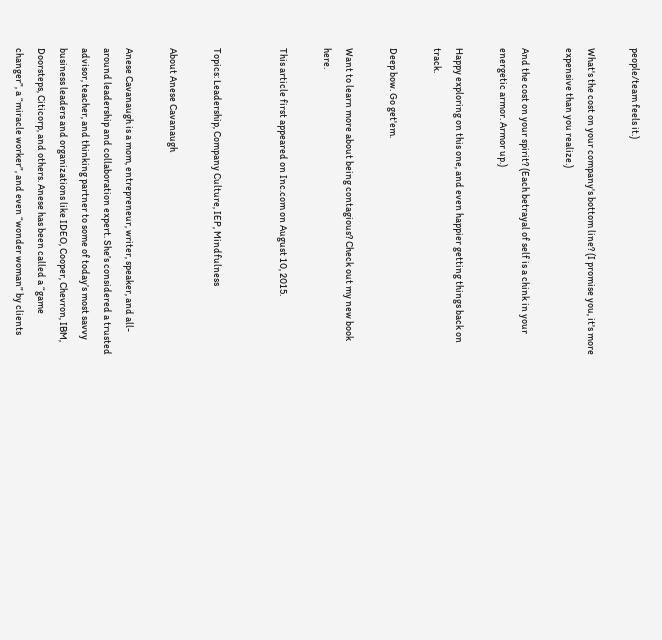people/team feels it.)

What's the cost on your company's bottom line? (I promise you, it's more expensive than you realize.)

And the cost on your spirit? (Each betrayal of self is a chink in your energetic armor. Armor up.)

Happy exploring on this one, and even happier getting things back on track.

Deep bow. Go get'em.

Want to learn more about being contagious? Check out my new book here.

This article first appeared on Inc.com on August 10, 2015.


Topics: Leadership, Company Culture, IEP, Mindfulness

About Anese Cavanaugh

Anese Cavanaugh is a mom, entrepreneur, writer, speaker, and all-around leadership and collaboration expert. She’s considered a trusted advisor, teacher, and thinking partner to some of today’s most savvy business leaders and organizations like IDEO, Cooper, Chevron, IBM, Doorsteps, Citicorp, and others. Anese has been called a “game changer”, a “miracle worker”, and even “wonder woman” by clients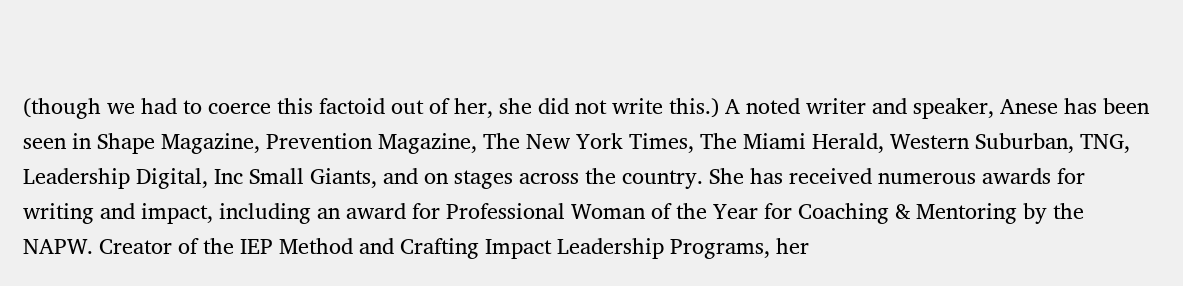(though we had to coerce this factoid out of her, she did not write this.) A noted writer and speaker, Anese has been seen in Shape Magazine, Prevention Magazine, The New York Times, The Miami Herald, Western Suburban, TNG, Leadership Digital, Inc Small Giants, and on stages across the country. She has received numerous awards for writing and impact, including an award for Professional Woman of the Year for Coaching & Mentoring by the NAPW. Creator of the IEP Method and Crafting Impact Leadership Programs, her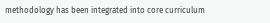methodology has been integrated into core curriculum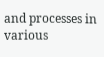and processes in various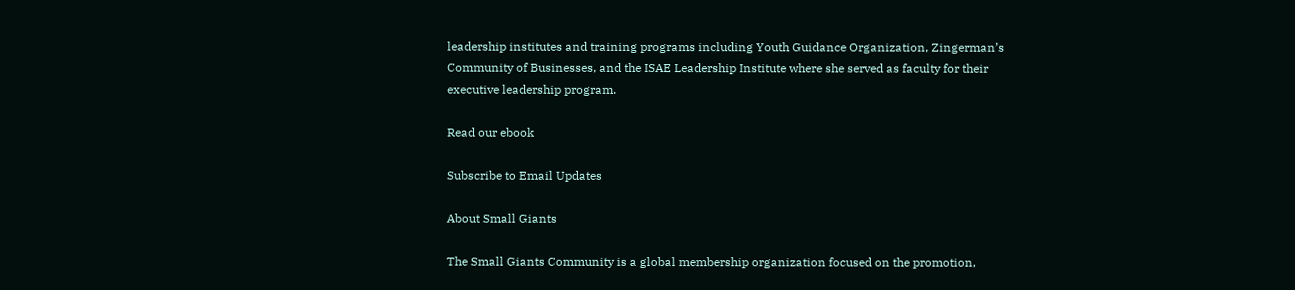leadership institutes and training programs including Youth Guidance Organization, Zingerman’s Community of Businesses, and the ISAE Leadership Institute where she served as faculty for their executive leadership program.

Read our ebook

Subscribe to Email Updates

About Small Giants

The Small Giants Community is a global membership organization focused on the promotion,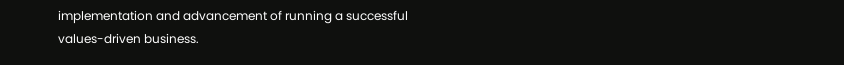implementation and advancement of running a successful values-driven business.